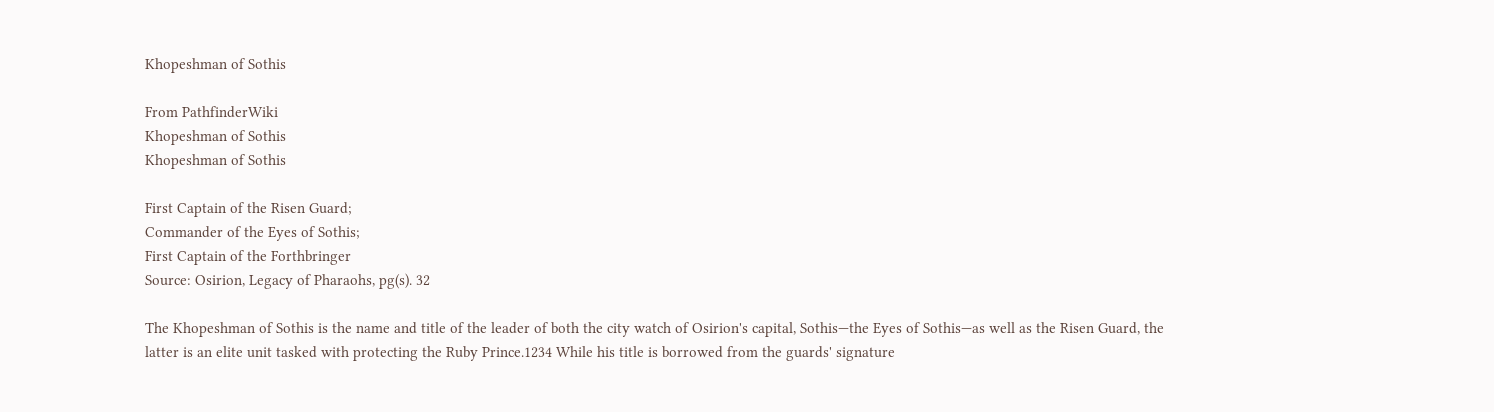Khopeshman of Sothis

From PathfinderWiki
Khopeshman of Sothis
Khopeshman of Sothis

First Captain of the Risen Guard;
Commander of the Eyes of Sothis;
First Captain of the Forthbringer
Source: Osirion, Legacy of Pharaohs, pg(s). 32

The Khopeshman of Sothis is the name and title of the leader of both the city watch of Osirion's capital, Sothis—the Eyes of Sothis—as well as the Risen Guard, the latter is an elite unit tasked with protecting the Ruby Prince.1234 While his title is borrowed from the guards' signature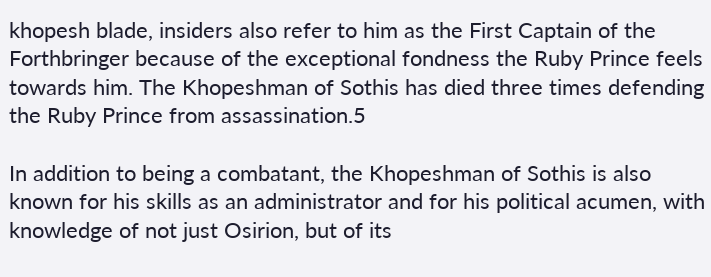khopesh blade, insiders also refer to him as the First Captain of the Forthbringer because of the exceptional fondness the Ruby Prince feels towards him. The Khopeshman of Sothis has died three times defending the Ruby Prince from assassination.5

In addition to being a combatant, the Khopeshman of Sothis is also known for his skills as an administrator and for his political acumen, with knowledge of not just Osirion, but of its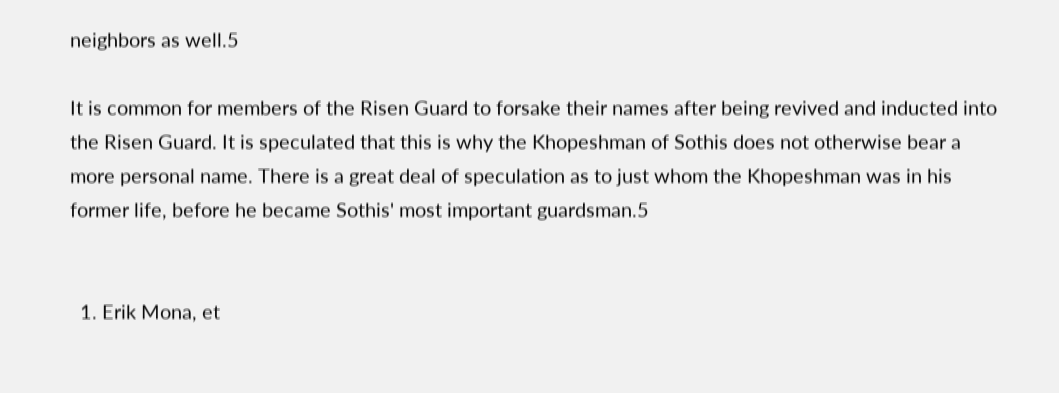neighbors as well.5

It is common for members of the Risen Guard to forsake their names after being revived and inducted into the Risen Guard. It is speculated that this is why the Khopeshman of Sothis does not otherwise bear a more personal name. There is a great deal of speculation as to just whom the Khopeshman was in his former life, before he became Sothis' most important guardsman.5


  1. Erik Mona, et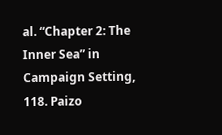al. “Chapter 2: The Inner Sea” in Campaign Setting, 118. Paizo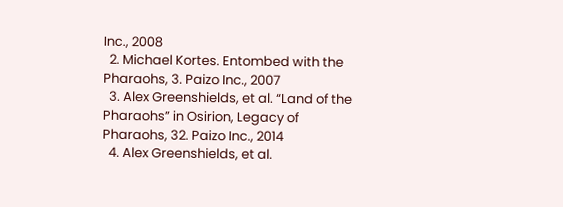Inc., 2008
  2. Michael Kortes. Entombed with the Pharaohs, 3. Paizo Inc., 2007
  3. Alex Greenshields, et al. “Land of the Pharaohs” in Osirion, Legacy of Pharaohs, 32. Paizo Inc., 2014
  4. Alex Greenshields, et al.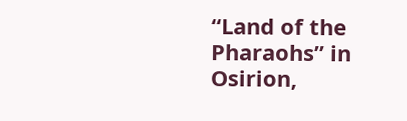“Land of the Pharaohs” in Osirion,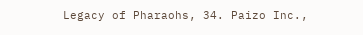Legacy of Pharaohs, 34. Paizo Inc.,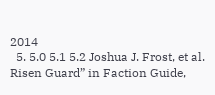2014
  5. 5.0 5.1 5.2 Joshua J. Frost, et al. Risen Guard” in Faction Guide,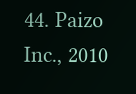44. Paizo Inc., 2010